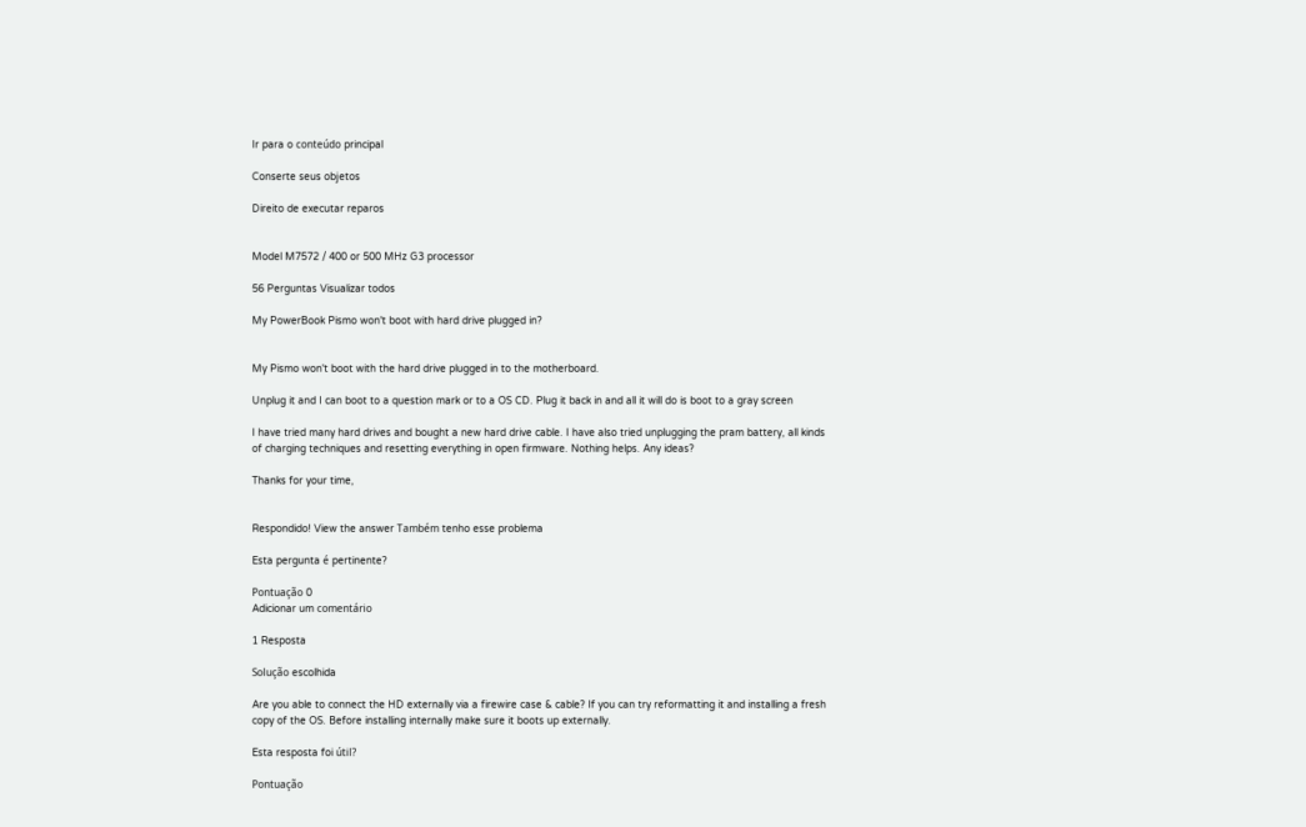Ir para o conteúdo principal

Conserte seus objetos

Direito de executar reparos


Model M7572 / 400 or 500 MHz G3 processor

56 Perguntas Visualizar todos

My PowerBook Pismo won't boot with hard drive plugged in?


My Pismo won't boot with the hard drive plugged in to the motherboard.

Unplug it and I can boot to a question mark or to a OS CD. Plug it back in and all it will do is boot to a gray screen

I have tried many hard drives and bought a new hard drive cable. I have also tried unplugging the pram battery, all kinds of charging techniques and resetting everything in open firmware. Nothing helps. Any ideas?

Thanks for your time,


Respondido! View the answer Também tenho esse problema

Esta pergunta é pertinente?

Pontuação 0
Adicionar um comentário

1 Resposta

Solução escolhida

Are you able to connect the HD externally via a firewire case & cable? If you can try reformatting it and installing a fresh copy of the OS. Before installing internally make sure it boots up externally.

Esta resposta foi útil?

Pontuação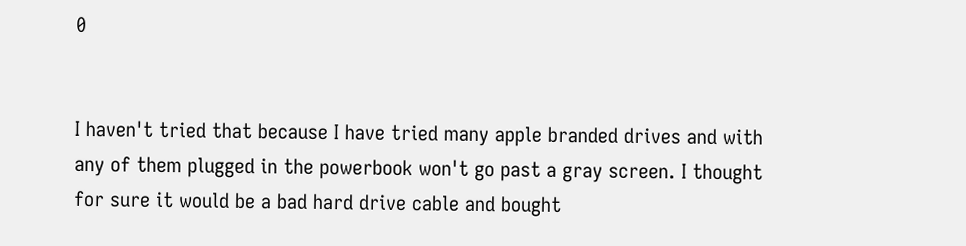0


I haven't tried that because I have tried many apple branded drives and with any of them plugged in the powerbook won't go past a gray screen. I thought for sure it would be a bad hard drive cable and bought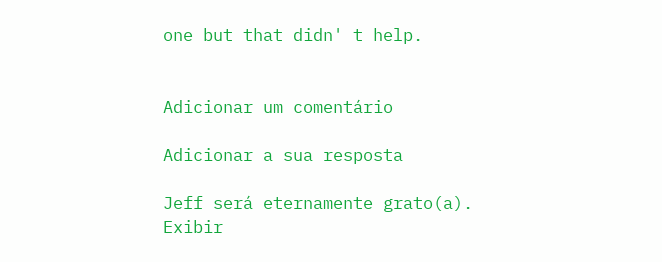one but that didn' t help.


Adicionar um comentário

Adicionar a sua resposta

Jeff será eternamente grato(a).
Exibir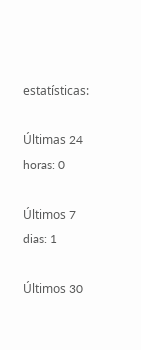estatísticas:

Últimas 24 horas: 0

Últimos 7 dias: 1

Últimos 30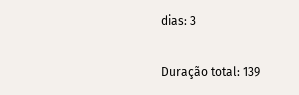dias: 3

Duração total: 139